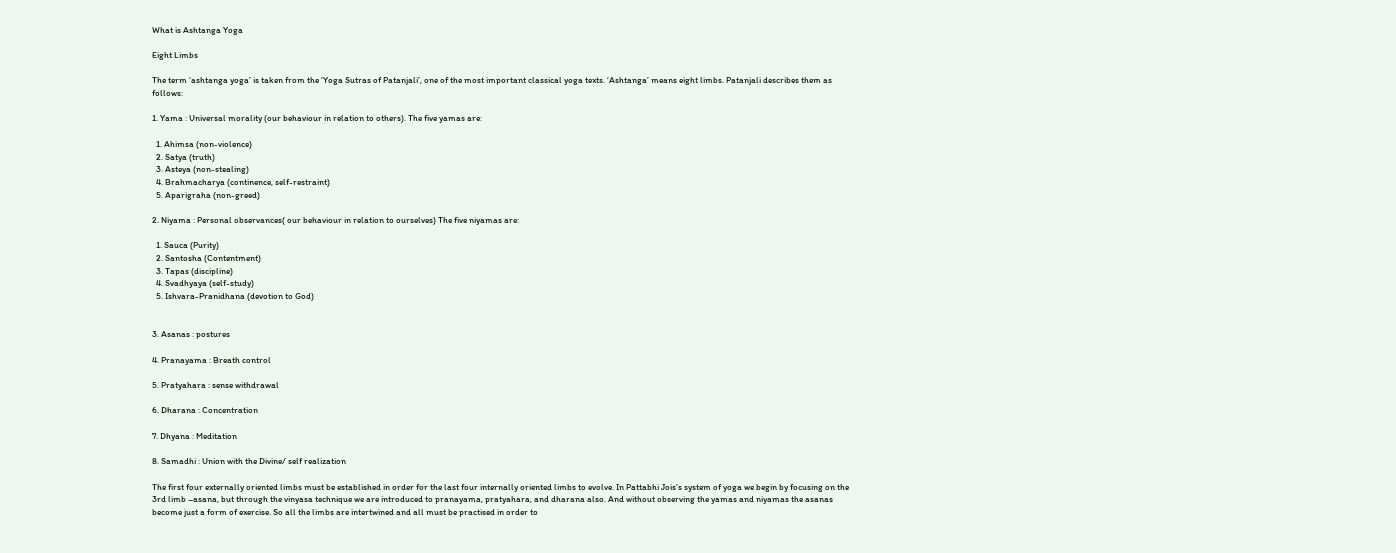What is Ashtanga Yoga

Eight Limbs

The term ‘ashtanga yoga’ is taken from the ‘Yoga Sutras of Patanjali’, one of the most important classical yoga texts. ‘Ashtanga’ means eight limbs. Patanjali describes them as follows:

1. Yama : Universal morality (our behaviour in relation to others). The five yamas are:

  1. Ahimsa (non-violence)
  2. Satya (truth)
  3. Asteya (non-stealing)
  4. Brahmacharya (continence, self-restraint)
  5. Aparigraha (non-greed)

2. Niyama : Personal observances( our behaviour in relation to ourselves) The five niyamas are:

  1. Sauca (Purity)
  2. Santosha (Contentment)
  3. Tapas (discipline)
  4. Svadhyaya (self-study)
  5. Ishvara-Pranidhana (devotion to God)


3. Asanas : postures

4. Pranayama : Breath control

5. Pratyahara : sense withdrawal

6. Dharana : Concentration

7. Dhyana : Meditation

8. Samadhi : Union with the Divine/ self realization

The first four externally oriented limbs must be established in order for the last four internally oriented limbs to evolve. In Pattabhi Jois’s system of yoga we begin by focusing on the 3rd limb –asana, but through the vinyasa technique we are introduced to pranayama, pratyahara, and dharana also. And without observing the yamas and niyamas the asanas become just a form of exercise. So all the limbs are intertwined and all must be practised in order to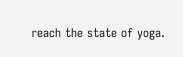reach the state of yoga.